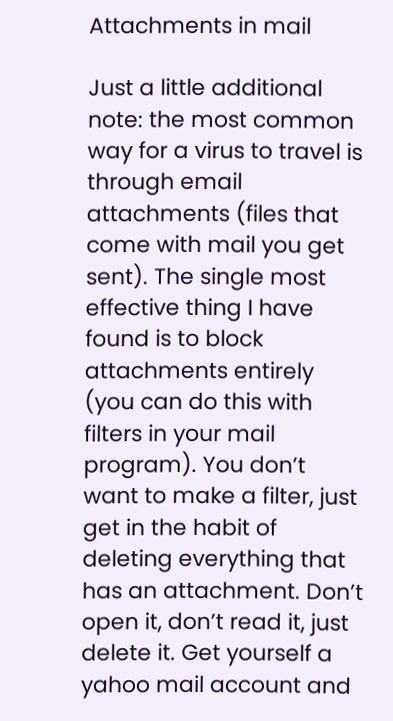Attachments in mail

Just a little additional note: the most common way for a virus to travel is through email attachments (files that come with mail you get sent). The single most effective thing I have found is to block attachments entirely (you can do this with filters in your mail program). You don’t want to make a filter, just get in the habit of deleting everything that has an attachment. Don’t open it, don’t read it, just delete it. Get yourself a yahoo mail account and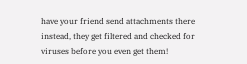have your friend send attachments there instead, they get filtered and checked for viruses before you even get them!